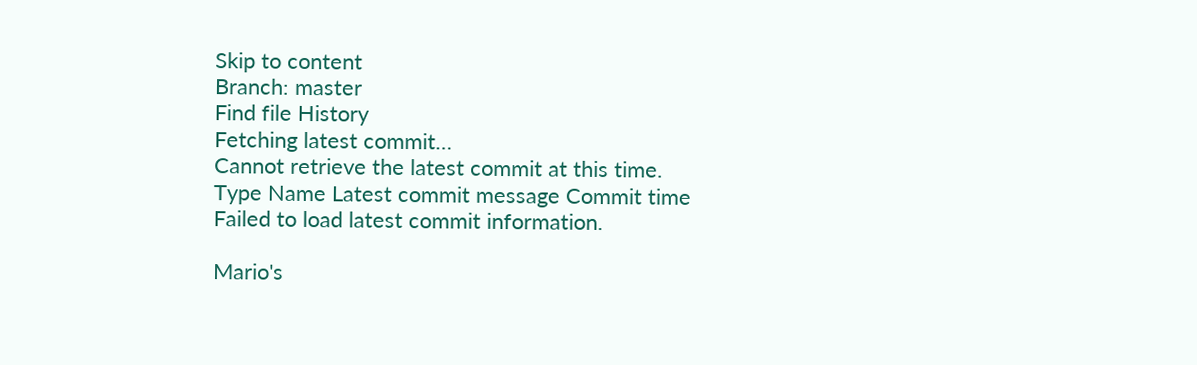Skip to content
Branch: master
Find file History
Fetching latest commit…
Cannot retrieve the latest commit at this time.
Type Name Latest commit message Commit time
Failed to load latest commit information.

Mario's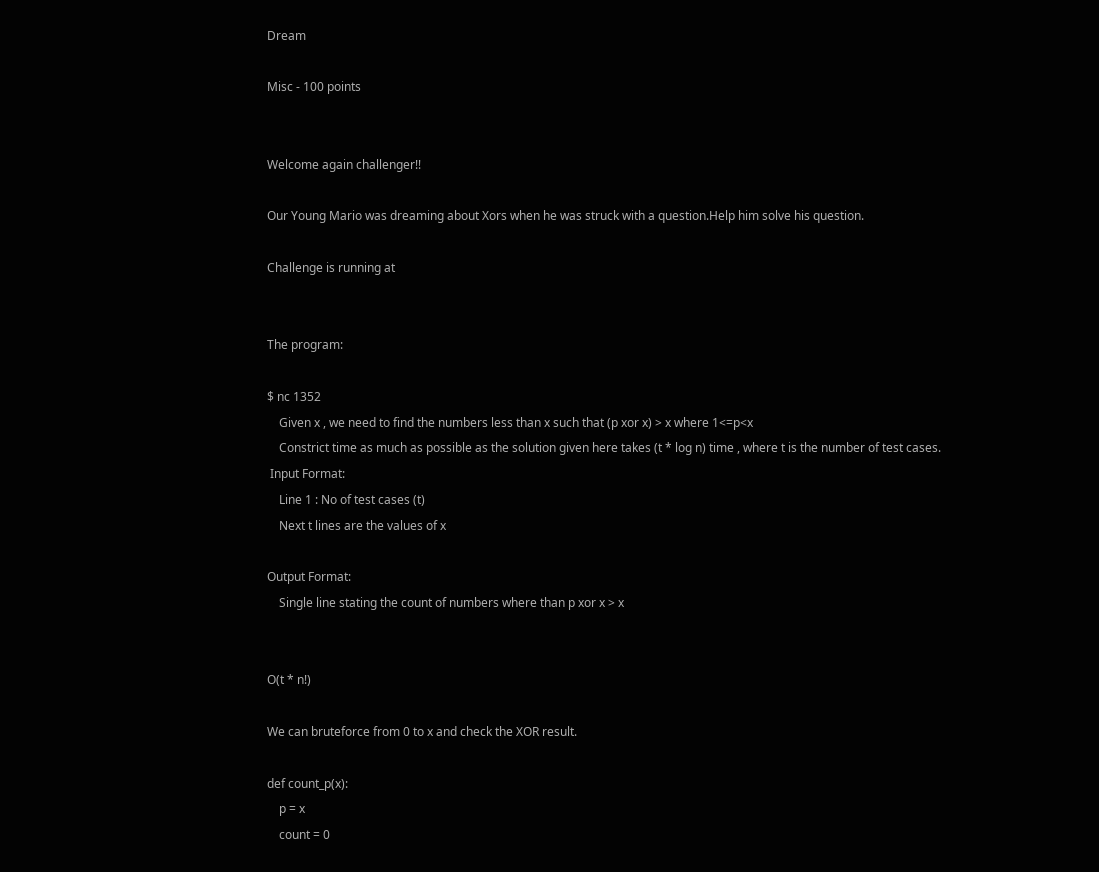Dream

Misc - 100 points


Welcome again challenger!!

Our Young Mario was dreaming about Xors when he was struck with a question.Help him solve his question.

Challenge is running at


The program:

$ nc 1352
    Given x , we need to find the numbers less than x such that (p xor x) > x where 1<=p<x
    Constrict time as much as possible as the solution given here takes (t * log n) time , where t is the number of test cases.
 Input Format:
    Line 1 : No of test cases (t)
    Next t lines are the values of x

Output Format:
    Single line stating the count of numbers where than p xor x > x


O(t * n!)

We can bruteforce from 0 to x and check the XOR result.

def count_p(x):
    p = x
    count = 0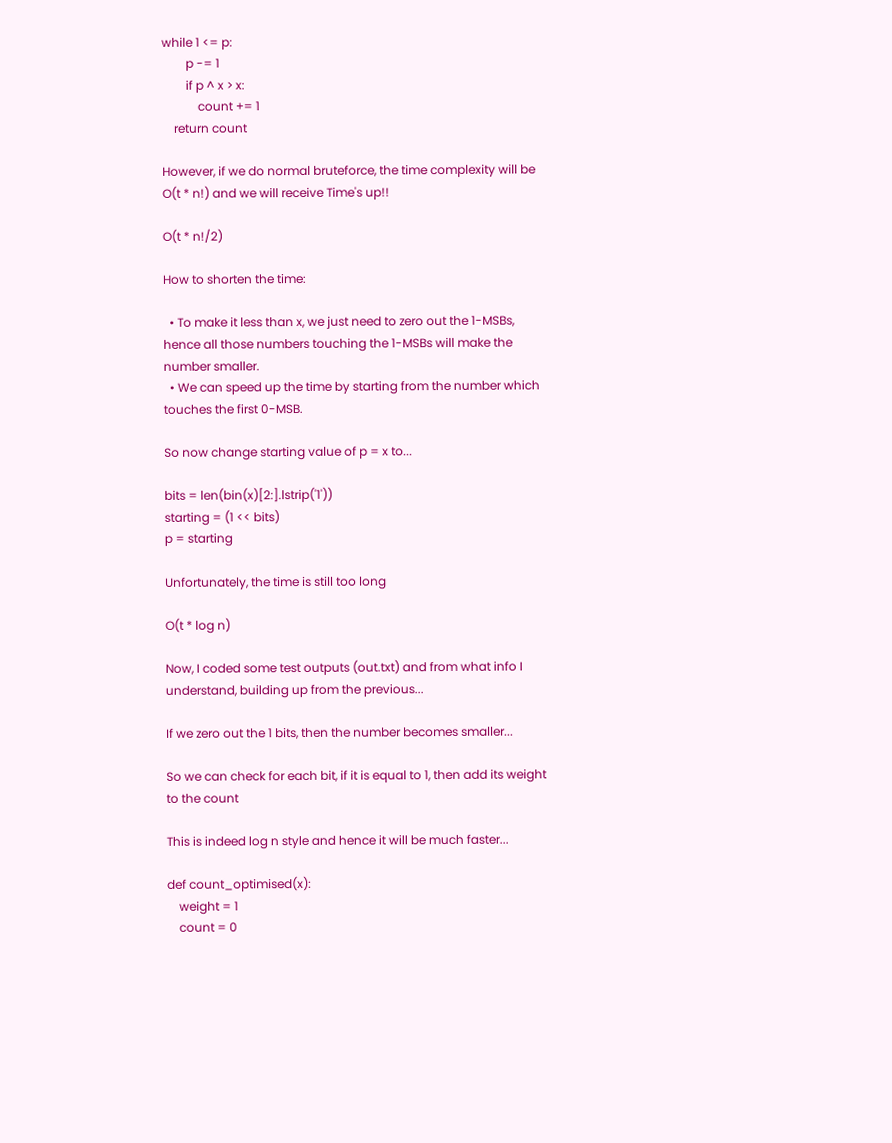while 1 <= p:
        p -= 1
        if p ^ x > x:
            count += 1
    return count

However, if we do normal bruteforce, the time complexity will be O(t * n!) and we will receive Time's up!!

O(t * n!/2)

How to shorten the time:

  • To make it less than x, we just need to zero out the 1-MSBs, hence all those numbers touching the 1-MSBs will make the number smaller.
  • We can speed up the time by starting from the number which touches the first 0-MSB.

So now change starting value of p = x to...

bits = len(bin(x)[2:].lstrip('1'))
starting = (1 << bits)
p = starting

Unfortunately, the time is still too long

O(t * log n)

Now, I coded some test outputs (out.txt) and from what info I understand, building up from the previous...

If we zero out the 1 bits, then the number becomes smaller...

So we can check for each bit, if it is equal to 1, then add its weight to the count

This is indeed log n style and hence it will be much faster...

def count_optimised(x):
    weight = 1
    count = 0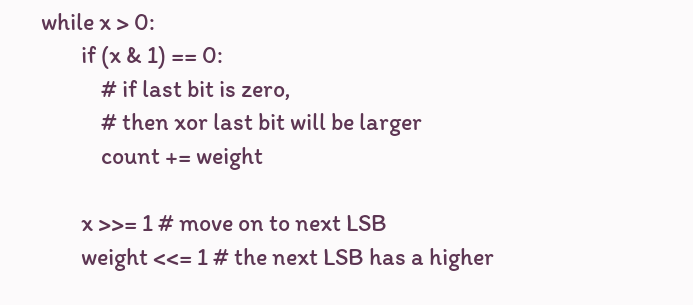while x > 0:
        if (x & 1) == 0:
            # if last bit is zero,
            # then xor last bit will be larger
            count += weight

        x >>= 1 # move on to next LSB
        weight <<= 1 # the next LSB has a higher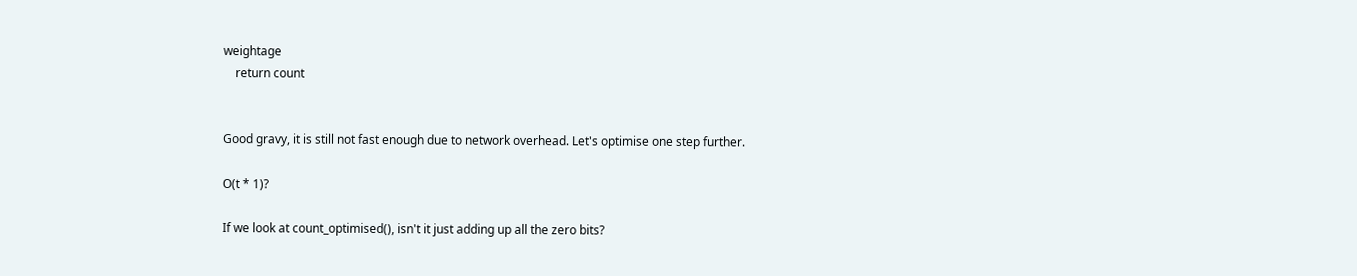weightage
    return count


Good gravy, it is still not fast enough due to network overhead. Let's optimise one step further.

O(t * 1)?

If we look at count_optimised(), isn't it just adding up all the zero bits?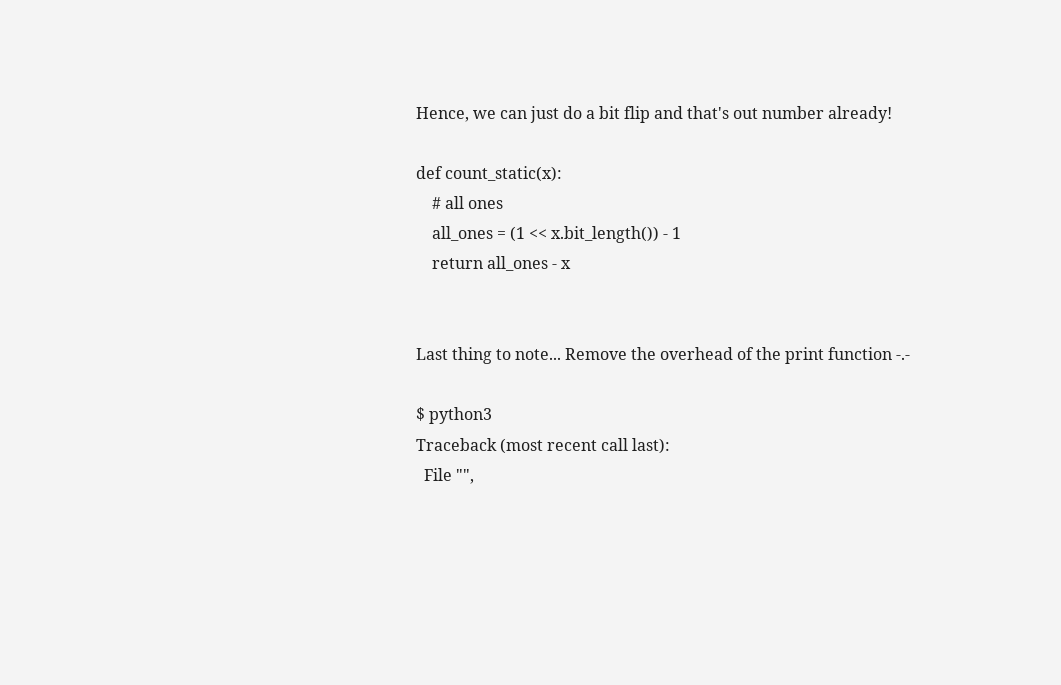Hence, we can just do a bit flip and that's out number already!

def count_static(x):
    # all ones
    all_ones = (1 << x.bit_length()) - 1
    return all_ones - x


Last thing to note... Remove the overhead of the print function -.-

$ python3
Traceback (most recent call last):
  File "",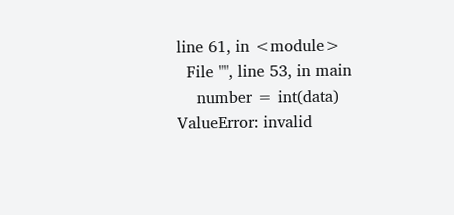line 61, in <module>
  File "", line 53, in main
    number = int(data)
ValueError: invalid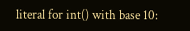literal for int() with base 10: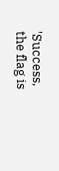'Success, the flag is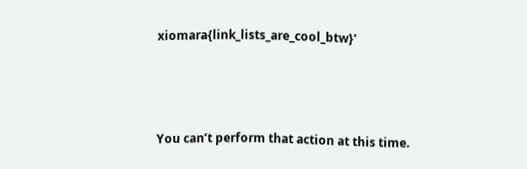xiomara{link_lists_are_cool_btw}'



You can’t perform that action at this time.